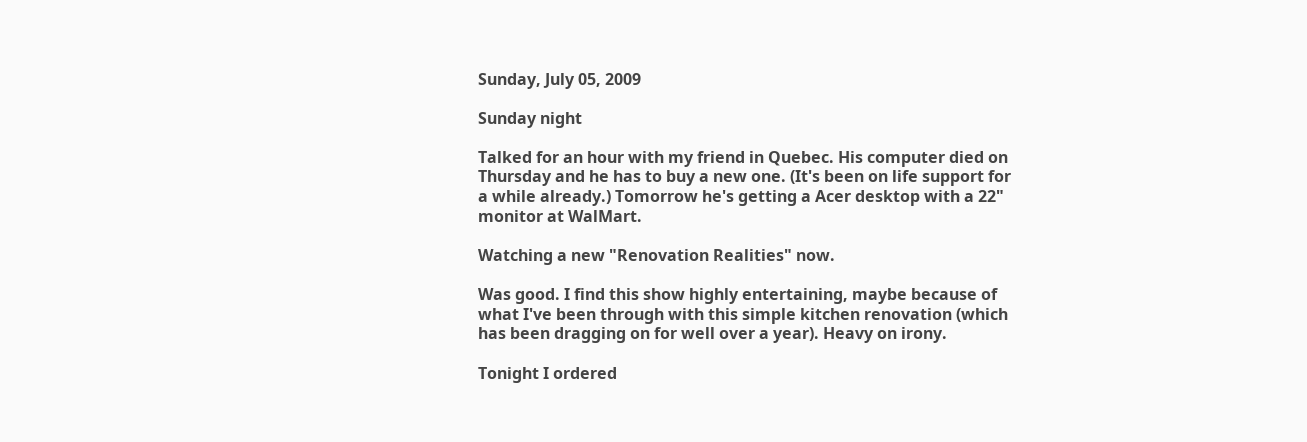Sunday, July 05, 2009

Sunday night

Talked for an hour with my friend in Quebec. His computer died on Thursday and he has to buy a new one. (It's been on life support for a while already.) Tomorrow he's getting a Acer desktop with a 22" monitor at WalMart.

Watching a new "Renovation Realities" now.

Was good. I find this show highly entertaining, maybe because of what I've been through with this simple kitchen renovation (which has been dragging on for well over a year). Heavy on irony.

Tonight I ordered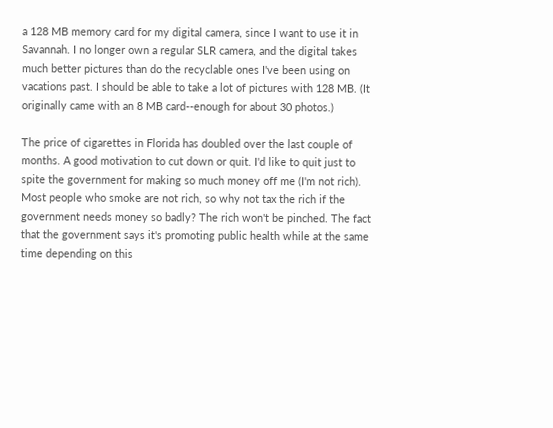a 128 MB memory card for my digital camera, since I want to use it in Savannah. I no longer own a regular SLR camera, and the digital takes much better pictures than do the recyclable ones I've been using on vacations past. I should be able to take a lot of pictures with 128 MB. (It originally came with an 8 MB card--enough for about 30 photos.)

The price of cigarettes in Florida has doubled over the last couple of months. A good motivation to cut down or quit. I'd like to quit just to spite the government for making so much money off me (I'm not rich). Most people who smoke are not rich, so why not tax the rich if the government needs money so badly? The rich won't be pinched. The fact that the government says it's promoting public health while at the same time depending on this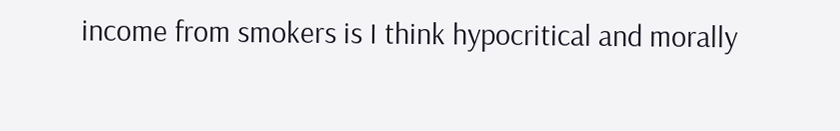income from smokers is I think hypocritical and morally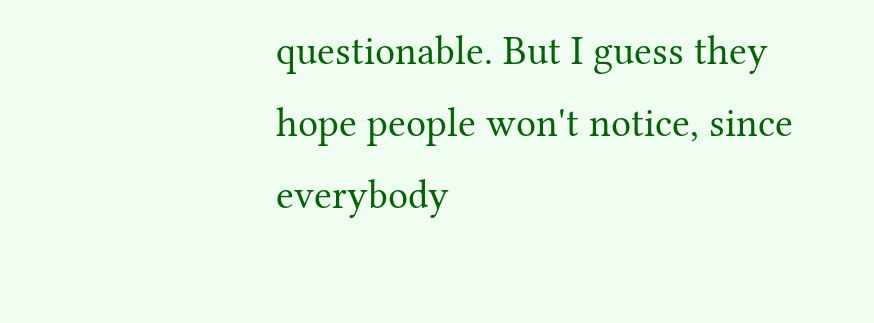questionable. But I guess they hope people won't notice, since everybody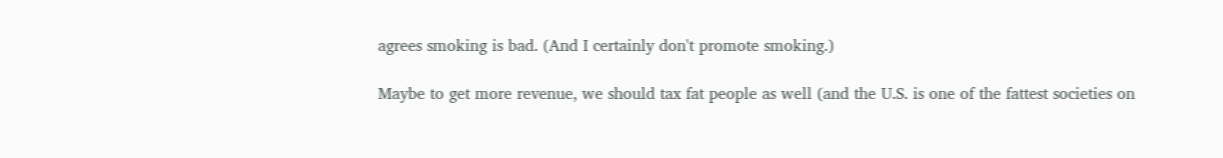agrees smoking is bad. (And I certainly don't promote smoking.)

Maybe to get more revenue, we should tax fat people as well (and the U.S. is one of the fattest societies on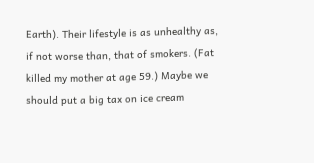Earth). Their lifestyle is as unhealthy as, if not worse than, that of smokers. (Fat killed my mother at age 59.) Maybe we should put a big tax on ice cream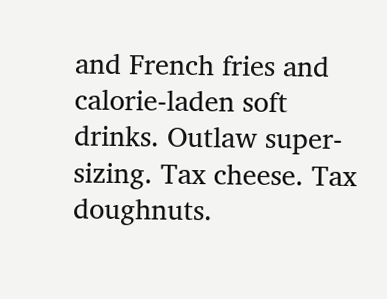and French fries and calorie-laden soft drinks. Outlaw super-sizing. Tax cheese. Tax doughnuts.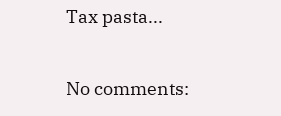Tax pasta...

No comments: